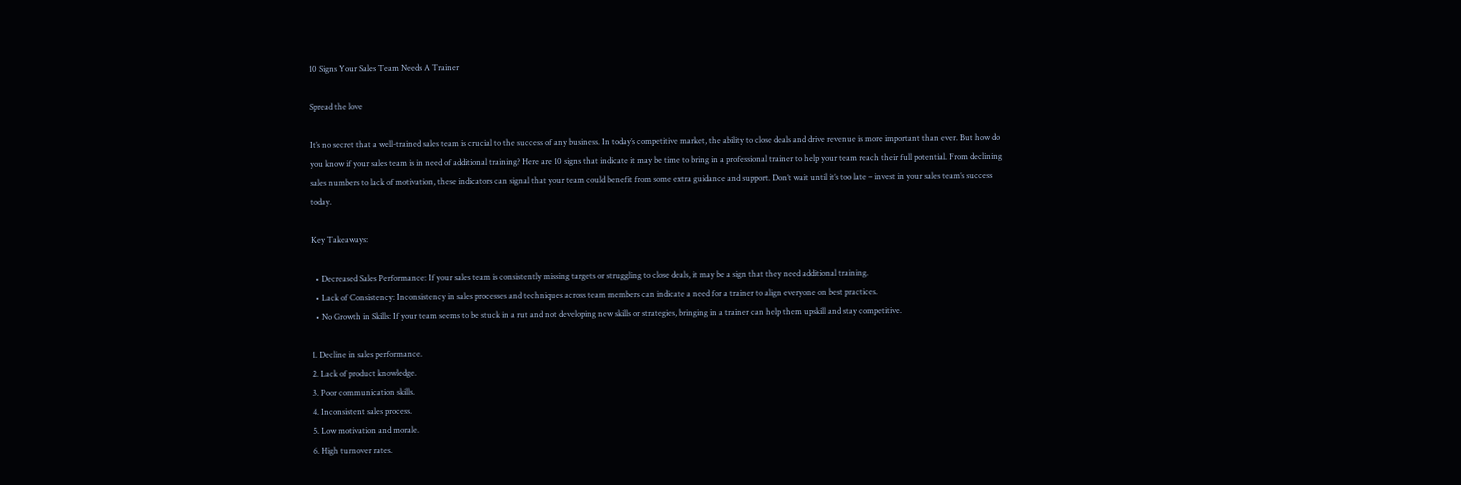10 Signs Your Sales Team Needs A Trainer

Spread the love

It’s no secret that a well-trained sales team is crucial to the success of any business. In today’s competitive market, the ability to close deals and drive revenue is more important than ever. But how do you know if your sales team is in need of additional training? Here are 10 signs that indicate it may be time to bring in a professional trainer to help your team reach their full potential. From declining sales numbers to lack of motivation, these indicators can signal that your team could benefit from some extra guidance and support. Don’t wait until it’s too late – invest in your sales team’s success today.

Key Takeaways:

  • Decreased Sales Performance: If your sales team is consistently missing targets or struggling to close deals, it may be a sign that they need additional training.
  • Lack of Consistency: Inconsistency in sales processes and techniques across team members can indicate a need for a trainer to align everyone on best practices.
  • No Growth in Skills: If your team seems to be stuck in a rut and not developing new skills or strategies, bringing in a trainer can help them upskill and stay competitive.

1. Decline in sales performance.
2. Lack of product knowledge.
3. Poor communication skills.
4. Inconsistent sales process.
5. Low motivation and morale.
6. High turnover rates.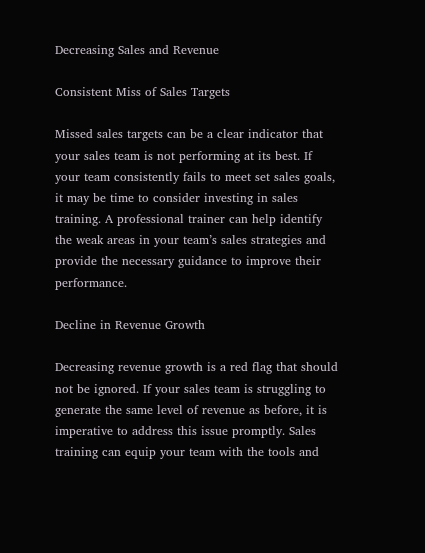Decreasing Sales and Revenue

Consistent Miss of Sales Targets

Missed sales targets can be a clear indicator that your sales team is not performing at its best. If your team consistently fails to meet set sales goals, it may be time to consider investing in sales training. A professional trainer can help identify the weak areas in your team’s sales strategies and provide the necessary guidance to improve their performance.

Decline in Revenue Growth

Decreasing revenue growth is a red flag that should not be ignored. If your sales team is struggling to generate the same level of revenue as before, it is imperative to address this issue promptly. Sales training can equip your team with the tools and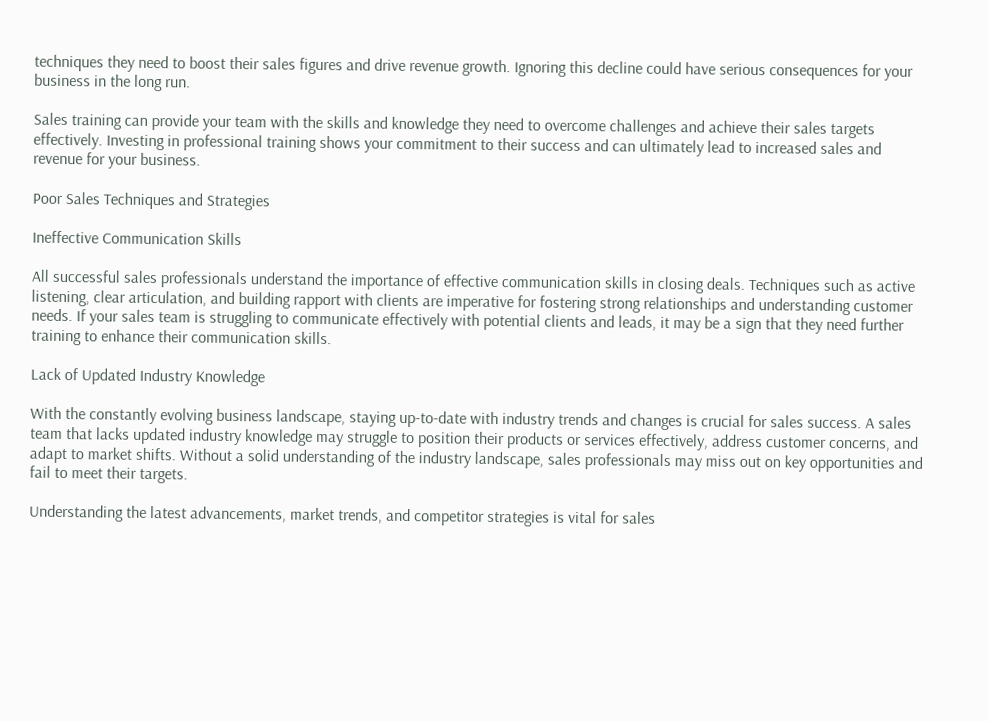techniques they need to boost their sales figures and drive revenue growth. Ignoring this decline could have serious consequences for your business in the long run.

Sales training can provide your team with the skills and knowledge they need to overcome challenges and achieve their sales targets effectively. Investing in professional training shows your commitment to their success and can ultimately lead to increased sales and revenue for your business.

Poor Sales Techniques and Strategies

Ineffective Communication Skills

All successful sales professionals understand the importance of effective communication skills in closing deals. Techniques such as active listening, clear articulation, and building rapport with clients are imperative for fostering strong relationships and understanding customer needs. If your sales team is struggling to communicate effectively with potential clients and leads, it may be a sign that they need further training to enhance their communication skills.

Lack of Updated Industry Knowledge

With the constantly evolving business landscape, staying up-to-date with industry trends and changes is crucial for sales success. A sales team that lacks updated industry knowledge may struggle to position their products or services effectively, address customer concerns, and adapt to market shifts. Without a solid understanding of the industry landscape, sales professionals may miss out on key opportunities and fail to meet their targets.

Understanding the latest advancements, market trends, and competitor strategies is vital for sales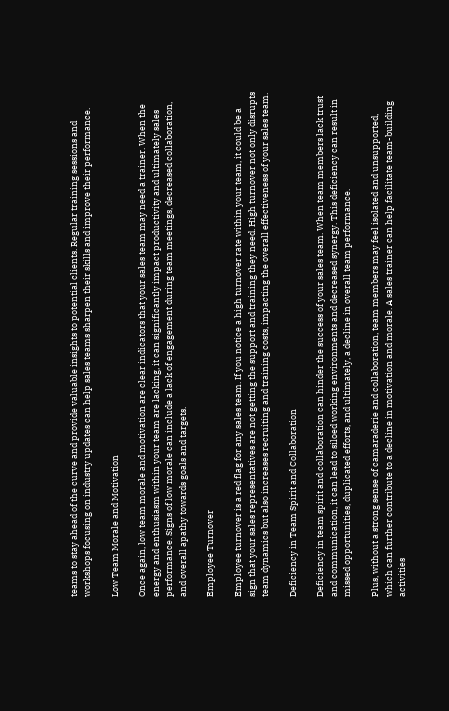teams to stay ahead of the curve and provide valuable insights to potential clients. Regular training sessions and workshops focusing on industry updates can help sales teams sharpen their skills and improve their performance.

Low Team Morale and Motivation

Once again, low team morale and motivation are clear indicators that your sales team may need a trainer. When the energy and enthusiasm within your team are lacking, it can significantly impact productivity and ultimately sales performance. Signs of low morale can include a lack of engagement during team meetings, decreased collaboration, and overall apathy towards goals and targets.

Employee Turnover

Employee turnover is a red flag for any sales team. If you notice a high turnover rate within your team, it could be a sign that your sales representatives are not getting the support and training they need. High turnover not only disrupts team dynamics but also increases recruiting and training costs, impacting the overall effectiveness of your sales team.

Deficiency in Team Spirit and Collaboration

Deficiency in team spirit and collaboration can hinder the success of your sales team. When team members lack trust and communication, it can lead to siloed working environments and decreased synergy. This deficiency can result in missed opportunities, duplicated efforts, and ultimately, a decline in overall team performance.

Plus, without a strong sense of camaraderie and collaboration, team members may feel isolated and unsupported, which can further contribute to a decline in motivation and morale. A sales trainer can help facilitate team-building activities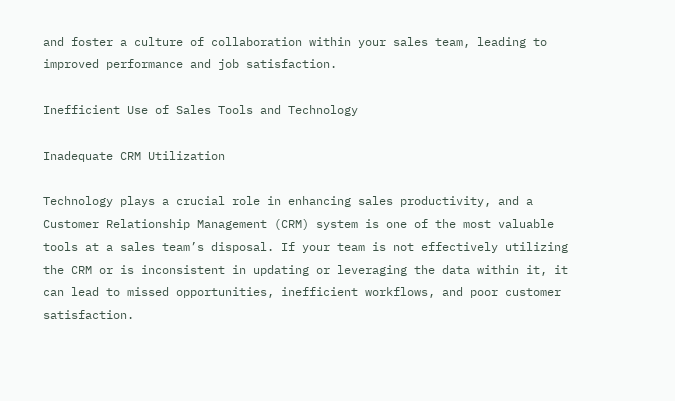and foster a culture of collaboration within your sales team, leading to improved performance and job satisfaction.

Inefficient Use of Sales Tools and Technology

Inadequate CRM Utilization

Technology plays a crucial role in enhancing sales productivity, and a Customer Relationship Management (CRM) system is one of the most valuable tools at a sales team’s disposal. If your team is not effectively utilizing the CRM or is inconsistent in updating or leveraging the data within it, it can lead to missed opportunities, inefficient workflows, and poor customer satisfaction.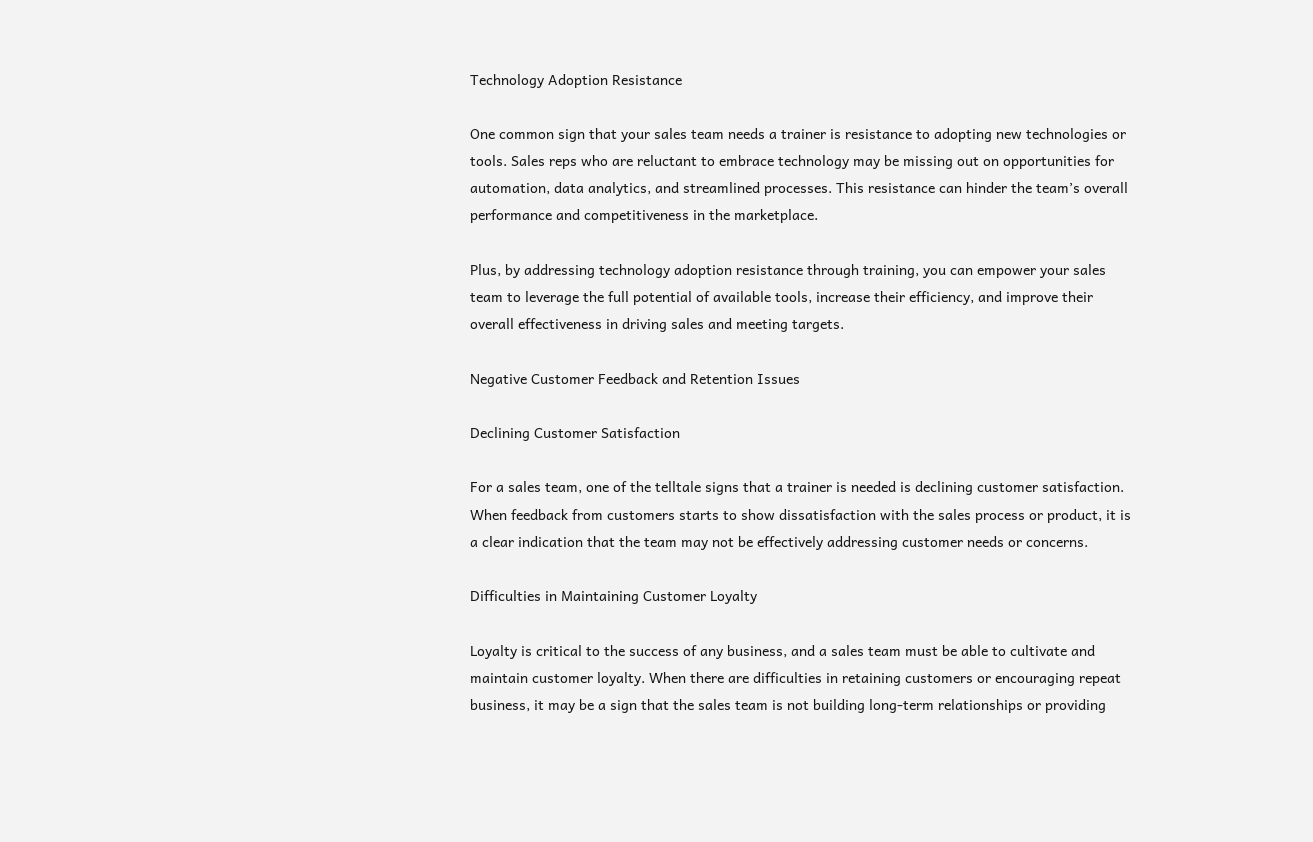Technology Adoption Resistance

One common sign that your sales team needs a trainer is resistance to adopting new technologies or tools. Sales reps who are reluctant to embrace technology may be missing out on opportunities for automation, data analytics, and streamlined processes. This resistance can hinder the team’s overall performance and competitiveness in the marketplace.

Plus, by addressing technology adoption resistance through training, you can empower your sales team to leverage the full potential of available tools, increase their efficiency, and improve their overall effectiveness in driving sales and meeting targets.

Negative Customer Feedback and Retention Issues

Declining Customer Satisfaction

For a sales team, one of the telltale signs that a trainer is needed is declining customer satisfaction. When feedback from customers starts to show dissatisfaction with the sales process or product, it is a clear indication that the team may not be effectively addressing customer needs or concerns.

Difficulties in Maintaining Customer Loyalty

Loyalty is critical to the success of any business, and a sales team must be able to cultivate and maintain customer loyalty. When there are difficulties in retaining customers or encouraging repeat business, it may be a sign that the sales team is not building long-term relationships or providing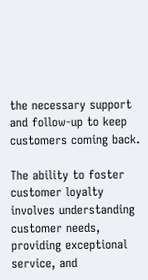the necessary support and follow-up to keep customers coming back.

The ability to foster customer loyalty involves understanding customer needs, providing exceptional service, and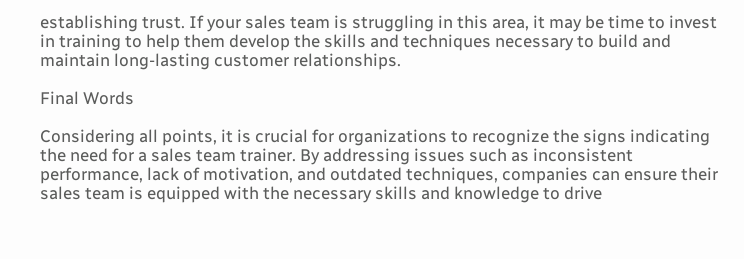establishing trust. If your sales team is struggling in this area, it may be time to invest in training to help them develop the skills and techniques necessary to build and maintain long-lasting customer relationships.

Final Words

Considering all points, it is crucial for organizations to recognize the signs indicating the need for a sales team trainer. By addressing issues such as inconsistent performance, lack of motivation, and outdated techniques, companies can ensure their sales team is equipped with the necessary skills and knowledge to drive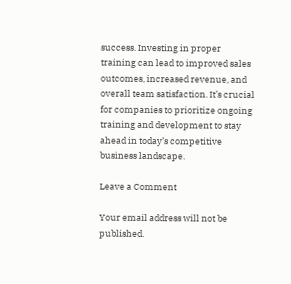success. Investing in proper training can lead to improved sales outcomes, increased revenue, and overall team satisfaction. It’s crucial for companies to prioritize ongoing training and development to stay ahead in today’s competitive business landscape.

Leave a Comment

Your email address will not be published.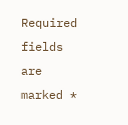Required fields are marked *